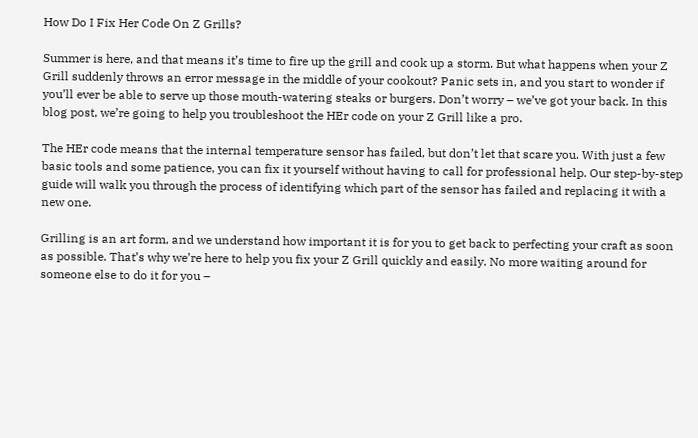How Do I Fix Her Code On Z Grills?

Summer is here, and that means it’s time to fire up the grill and cook up a storm. But what happens when your Z Grill suddenly throws an error message in the middle of your cookout? Panic sets in, and you start to wonder if you’ll ever be able to serve up those mouth-watering steaks or burgers. Don’t worry – we’ve got your back. In this blog post, we’re going to help you troubleshoot the HEr code on your Z Grill like a pro.

The HEr code means that the internal temperature sensor has failed, but don’t let that scare you. With just a few basic tools and some patience, you can fix it yourself without having to call for professional help. Our step-by-step guide will walk you through the process of identifying which part of the sensor has failed and replacing it with a new one.

Grilling is an art form, and we understand how important it is for you to get back to perfecting your craft as soon as possible. That’s why we’re here to help you fix your Z Grill quickly and easily. No more waiting around for someone else to do it for you –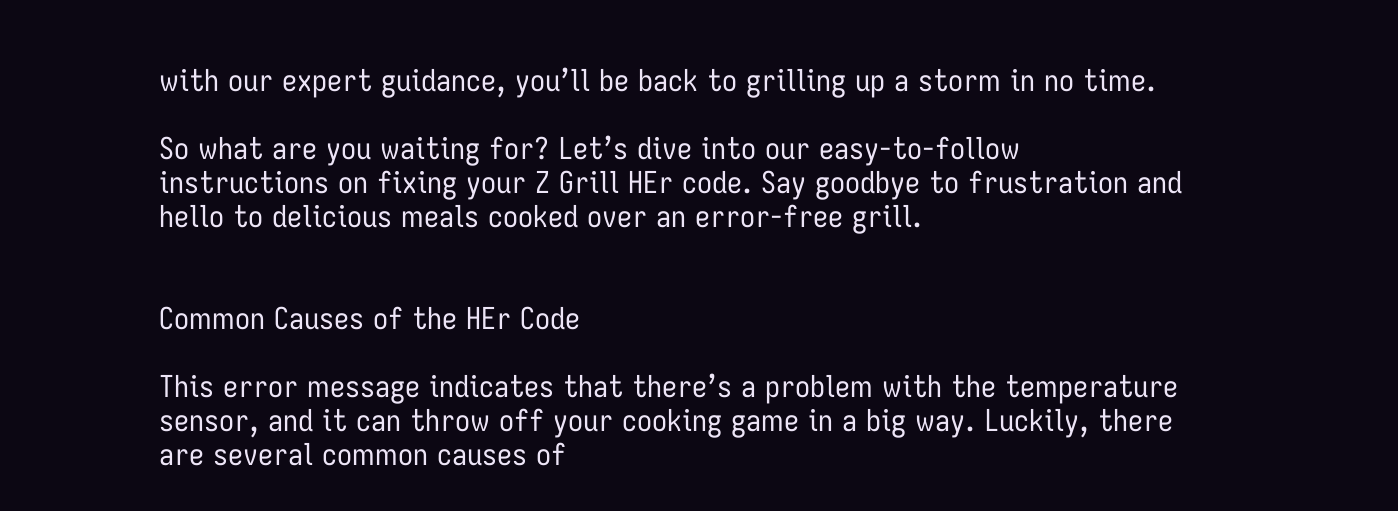with our expert guidance, you’ll be back to grilling up a storm in no time.

So what are you waiting for? Let’s dive into our easy-to-follow instructions on fixing your Z Grill HEr code. Say goodbye to frustration and hello to delicious meals cooked over an error-free grill.


Common Causes of the HEr Code

This error message indicates that there’s a problem with the temperature sensor, and it can throw off your cooking game in a big way. Luckily, there are several common causes of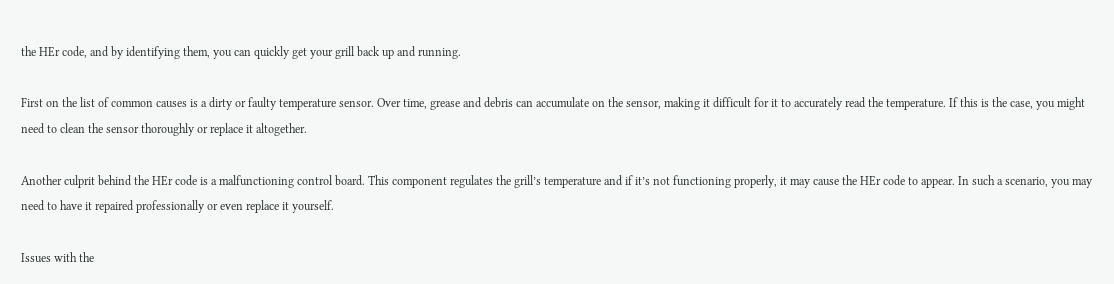the HEr code, and by identifying them, you can quickly get your grill back up and running.

First on the list of common causes is a dirty or faulty temperature sensor. Over time, grease and debris can accumulate on the sensor, making it difficult for it to accurately read the temperature. If this is the case, you might need to clean the sensor thoroughly or replace it altogether.

Another culprit behind the HEr code is a malfunctioning control board. This component regulates the grill’s temperature and if it’s not functioning properly, it may cause the HEr code to appear. In such a scenario, you may need to have it repaired professionally or even replace it yourself.

Issues with the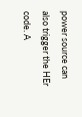power source can also trigger the HEr code. A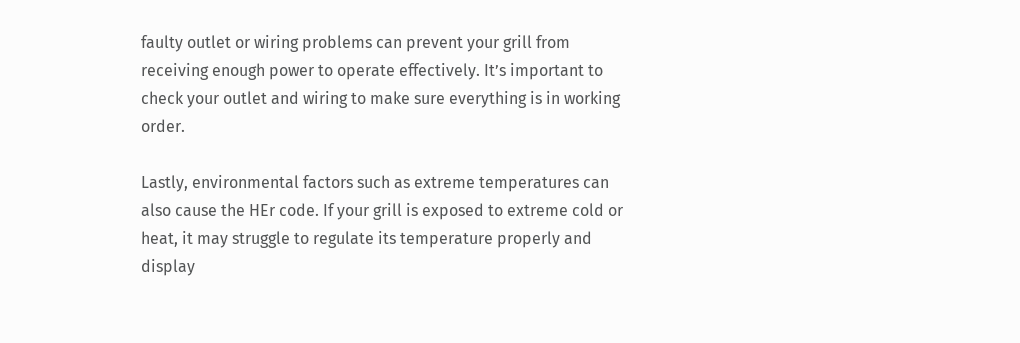faulty outlet or wiring problems can prevent your grill from receiving enough power to operate effectively. It’s important to check your outlet and wiring to make sure everything is in working order.

Lastly, environmental factors such as extreme temperatures can also cause the HEr code. If your grill is exposed to extreme cold or heat, it may struggle to regulate its temperature properly and display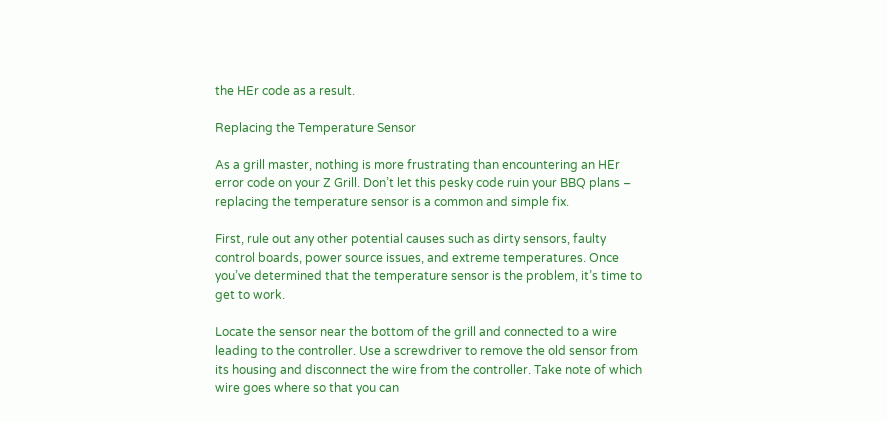the HEr code as a result.

Replacing the Temperature Sensor

As a grill master, nothing is more frustrating than encountering an HEr error code on your Z Grill. Don’t let this pesky code ruin your BBQ plans – replacing the temperature sensor is a common and simple fix.

First, rule out any other potential causes such as dirty sensors, faulty control boards, power source issues, and extreme temperatures. Once you’ve determined that the temperature sensor is the problem, it’s time to get to work.

Locate the sensor near the bottom of the grill and connected to a wire leading to the controller. Use a screwdriver to remove the old sensor from its housing and disconnect the wire from the controller. Take note of which wire goes where so that you can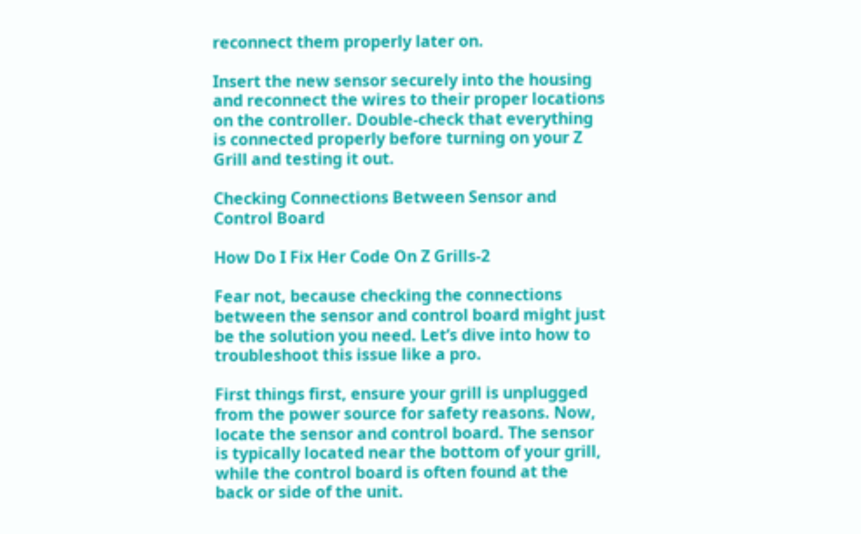reconnect them properly later on.

Insert the new sensor securely into the housing and reconnect the wires to their proper locations on the controller. Double-check that everything is connected properly before turning on your Z Grill and testing it out.

Checking Connections Between Sensor and Control Board

How Do I Fix Her Code On Z Grills-2

Fear not, because checking the connections between the sensor and control board might just be the solution you need. Let’s dive into how to troubleshoot this issue like a pro.

First things first, ensure your grill is unplugged from the power source for safety reasons. Now, locate the sensor and control board. The sensor is typically located near the bottom of your grill, while the control board is often found at the back or side of the unit.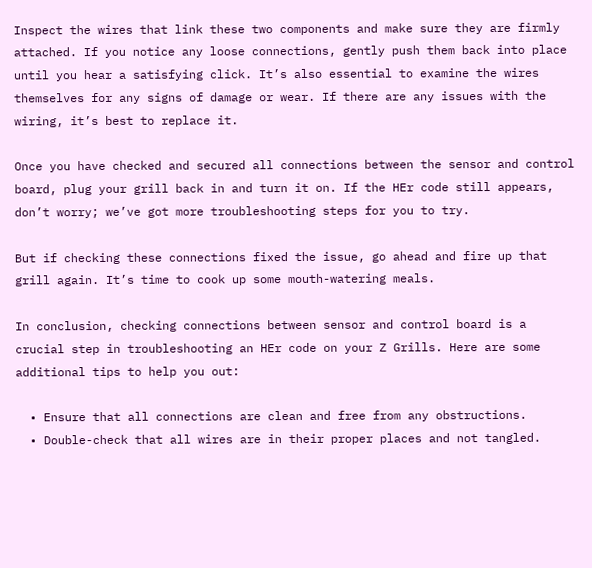Inspect the wires that link these two components and make sure they are firmly attached. If you notice any loose connections, gently push them back into place until you hear a satisfying click. It’s also essential to examine the wires themselves for any signs of damage or wear. If there are any issues with the wiring, it’s best to replace it.

Once you have checked and secured all connections between the sensor and control board, plug your grill back in and turn it on. If the HEr code still appears, don’t worry; we’ve got more troubleshooting steps for you to try.

But if checking these connections fixed the issue, go ahead and fire up that grill again. It’s time to cook up some mouth-watering meals.

In conclusion, checking connections between sensor and control board is a crucial step in troubleshooting an HEr code on your Z Grills. Here are some additional tips to help you out:

  • Ensure that all connections are clean and free from any obstructions.
  • Double-check that all wires are in their proper places and not tangled.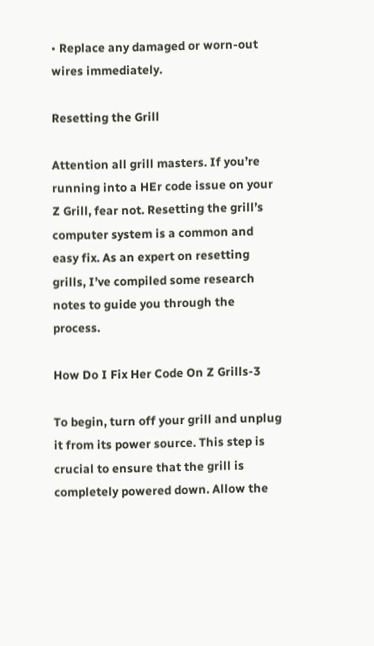• Replace any damaged or worn-out wires immediately.

Resetting the Grill

Attention all grill masters. If you’re running into a HEr code issue on your Z Grill, fear not. Resetting the grill’s computer system is a common and easy fix. As an expert on resetting grills, I’ve compiled some research notes to guide you through the process.

How Do I Fix Her Code On Z Grills-3

To begin, turn off your grill and unplug it from its power source. This step is crucial to ensure that the grill is completely powered down. Allow the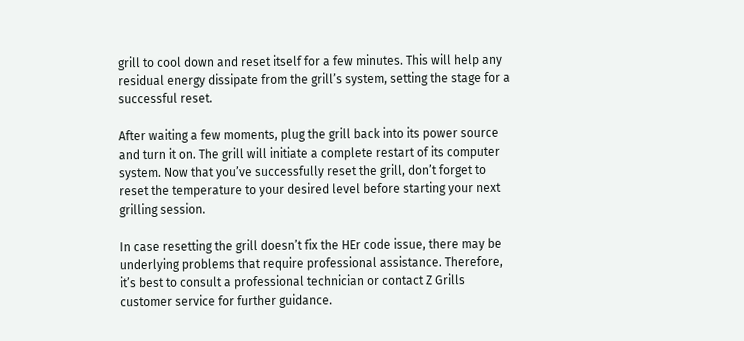grill to cool down and reset itself for a few minutes. This will help any residual energy dissipate from the grill’s system, setting the stage for a successful reset.

After waiting a few moments, plug the grill back into its power source and turn it on. The grill will initiate a complete restart of its computer system. Now that you’ve successfully reset the grill, don’t forget to reset the temperature to your desired level before starting your next grilling session.

In case resetting the grill doesn’t fix the HEr code issue, there may be underlying problems that require professional assistance. Therefore, it’s best to consult a professional technician or contact Z Grills customer service for further guidance.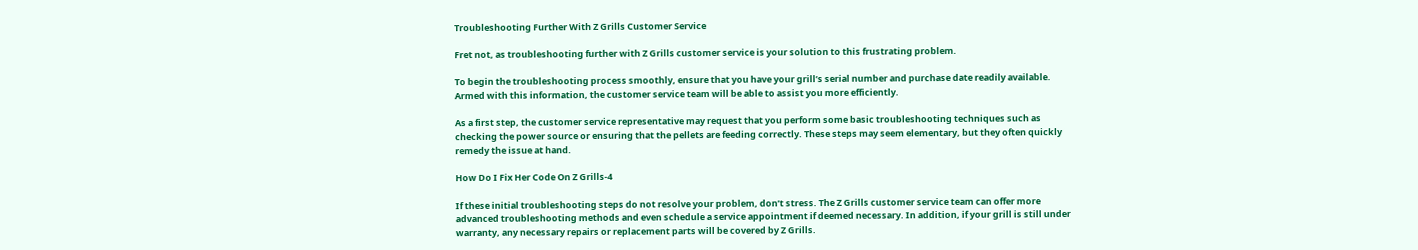Troubleshooting Further With Z Grills Customer Service

Fret not, as troubleshooting further with Z Grills customer service is your solution to this frustrating problem.

To begin the troubleshooting process smoothly, ensure that you have your grill’s serial number and purchase date readily available. Armed with this information, the customer service team will be able to assist you more efficiently.

As a first step, the customer service representative may request that you perform some basic troubleshooting techniques such as checking the power source or ensuring that the pellets are feeding correctly. These steps may seem elementary, but they often quickly remedy the issue at hand.

How Do I Fix Her Code On Z Grills-4

If these initial troubleshooting steps do not resolve your problem, don’t stress. The Z Grills customer service team can offer more advanced troubleshooting methods and even schedule a service appointment if deemed necessary. In addition, if your grill is still under warranty, any necessary repairs or replacement parts will be covered by Z Grills.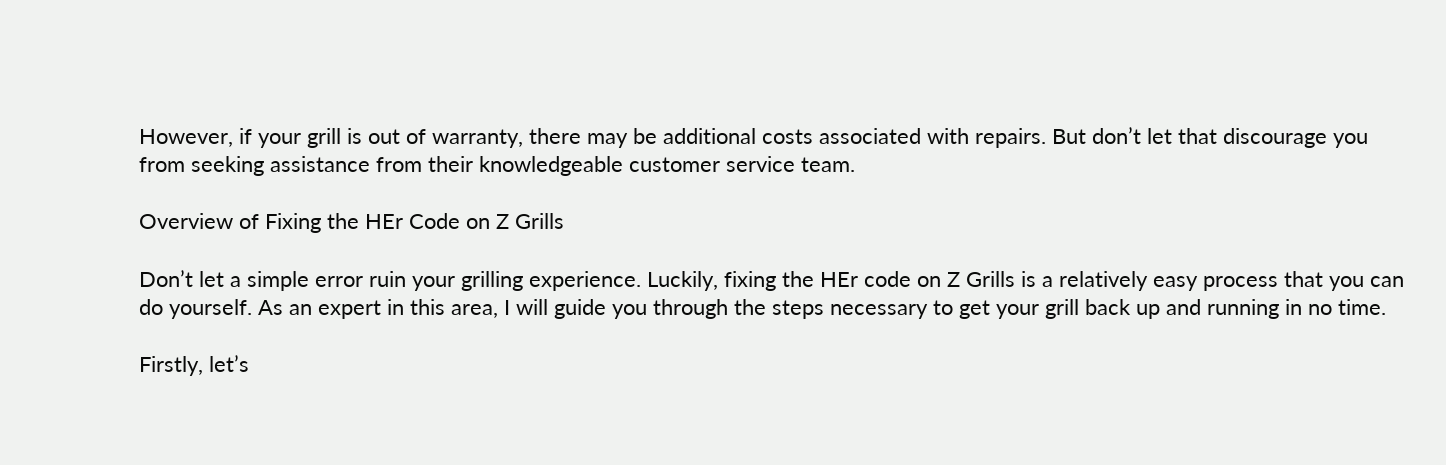However, if your grill is out of warranty, there may be additional costs associated with repairs. But don’t let that discourage you from seeking assistance from their knowledgeable customer service team.

Overview of Fixing the HEr Code on Z Grills

Don’t let a simple error ruin your grilling experience. Luckily, fixing the HEr code on Z Grills is a relatively easy process that you can do yourself. As an expert in this area, I will guide you through the steps necessary to get your grill back up and running in no time.

Firstly, let’s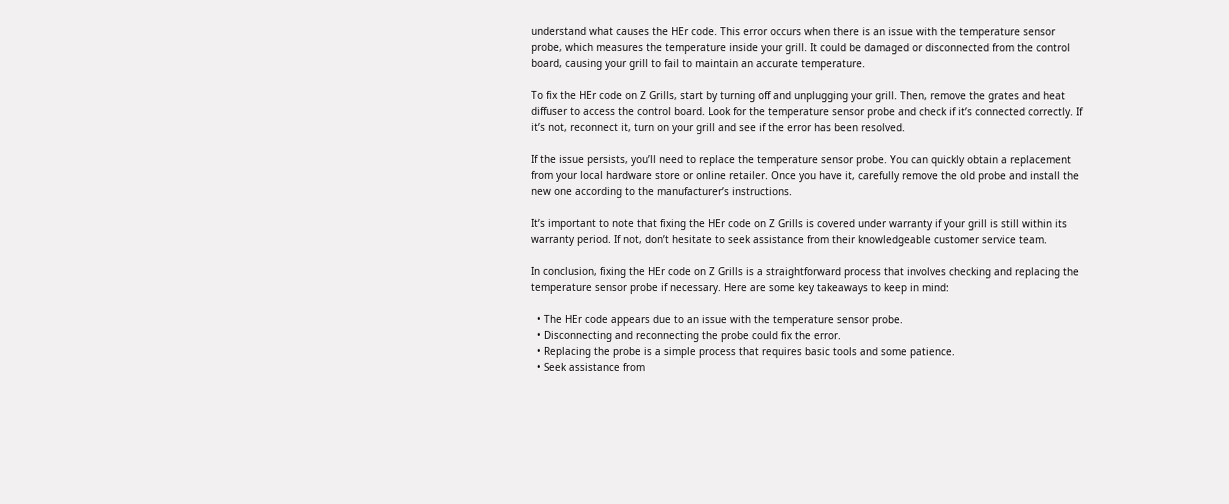understand what causes the HEr code. This error occurs when there is an issue with the temperature sensor probe, which measures the temperature inside your grill. It could be damaged or disconnected from the control board, causing your grill to fail to maintain an accurate temperature.

To fix the HEr code on Z Grills, start by turning off and unplugging your grill. Then, remove the grates and heat diffuser to access the control board. Look for the temperature sensor probe and check if it’s connected correctly. If it’s not, reconnect it, turn on your grill and see if the error has been resolved.

If the issue persists, you’ll need to replace the temperature sensor probe. You can quickly obtain a replacement from your local hardware store or online retailer. Once you have it, carefully remove the old probe and install the new one according to the manufacturer’s instructions.

It’s important to note that fixing the HEr code on Z Grills is covered under warranty if your grill is still within its warranty period. If not, don’t hesitate to seek assistance from their knowledgeable customer service team.

In conclusion, fixing the HEr code on Z Grills is a straightforward process that involves checking and replacing the temperature sensor probe if necessary. Here are some key takeaways to keep in mind:

  • The HEr code appears due to an issue with the temperature sensor probe.
  • Disconnecting and reconnecting the probe could fix the error.
  • Replacing the probe is a simple process that requires basic tools and some patience.
  • Seek assistance from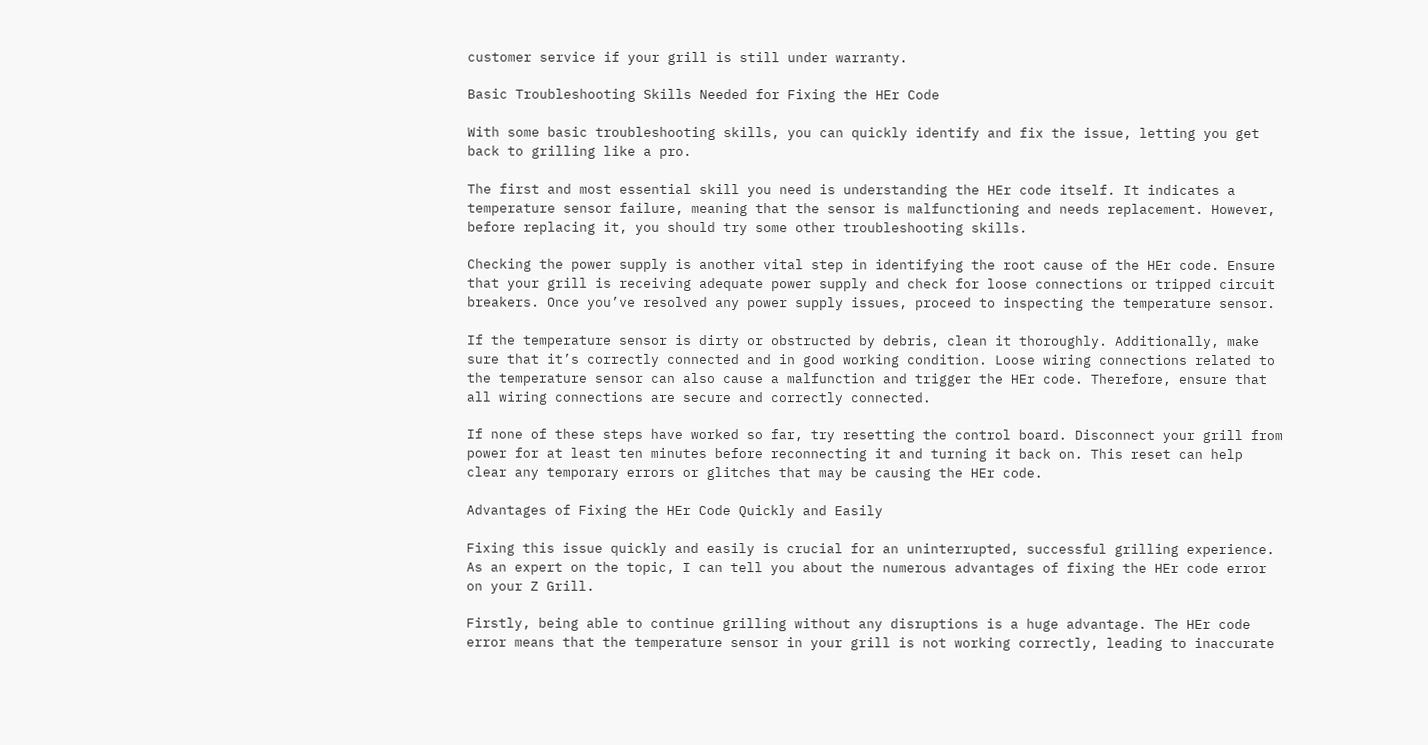customer service if your grill is still under warranty.

Basic Troubleshooting Skills Needed for Fixing the HEr Code

With some basic troubleshooting skills, you can quickly identify and fix the issue, letting you get back to grilling like a pro.

The first and most essential skill you need is understanding the HEr code itself. It indicates a temperature sensor failure, meaning that the sensor is malfunctioning and needs replacement. However, before replacing it, you should try some other troubleshooting skills.

Checking the power supply is another vital step in identifying the root cause of the HEr code. Ensure that your grill is receiving adequate power supply and check for loose connections or tripped circuit breakers. Once you’ve resolved any power supply issues, proceed to inspecting the temperature sensor.

If the temperature sensor is dirty or obstructed by debris, clean it thoroughly. Additionally, make sure that it’s correctly connected and in good working condition. Loose wiring connections related to the temperature sensor can also cause a malfunction and trigger the HEr code. Therefore, ensure that all wiring connections are secure and correctly connected.

If none of these steps have worked so far, try resetting the control board. Disconnect your grill from power for at least ten minutes before reconnecting it and turning it back on. This reset can help clear any temporary errors or glitches that may be causing the HEr code.

Advantages of Fixing the HEr Code Quickly and Easily

Fixing this issue quickly and easily is crucial for an uninterrupted, successful grilling experience. As an expert on the topic, I can tell you about the numerous advantages of fixing the HEr code error on your Z Grill.

Firstly, being able to continue grilling without any disruptions is a huge advantage. The HEr code error means that the temperature sensor in your grill is not working correctly, leading to inaccurate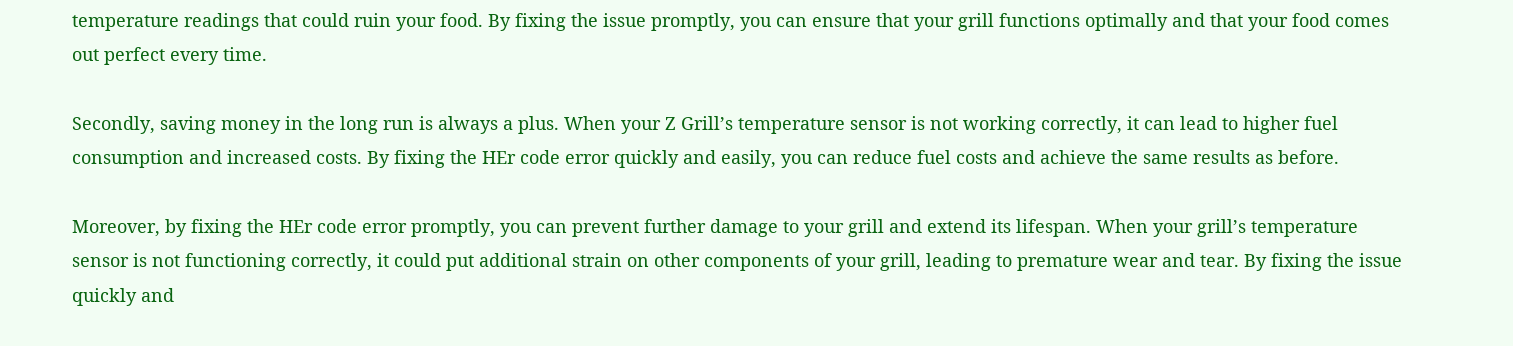temperature readings that could ruin your food. By fixing the issue promptly, you can ensure that your grill functions optimally and that your food comes out perfect every time.

Secondly, saving money in the long run is always a plus. When your Z Grill’s temperature sensor is not working correctly, it can lead to higher fuel consumption and increased costs. By fixing the HEr code error quickly and easily, you can reduce fuel costs and achieve the same results as before.

Moreover, by fixing the HEr code error promptly, you can prevent further damage to your grill and extend its lifespan. When your grill’s temperature sensor is not functioning correctly, it could put additional strain on other components of your grill, leading to premature wear and tear. By fixing the issue quickly and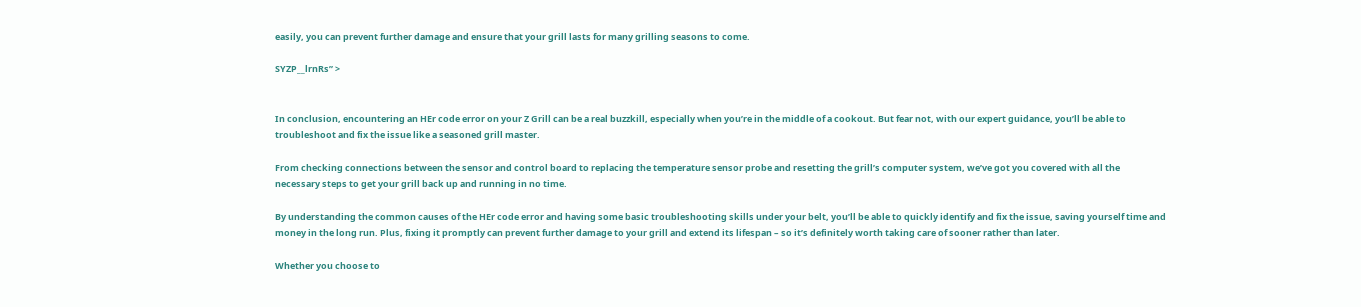easily, you can prevent further damage and ensure that your grill lasts for many grilling seasons to come.

SYZP__lrnRs” >


In conclusion, encountering an HEr code error on your Z Grill can be a real buzzkill, especially when you’re in the middle of a cookout. But fear not, with our expert guidance, you’ll be able to troubleshoot and fix the issue like a seasoned grill master.

From checking connections between the sensor and control board to replacing the temperature sensor probe and resetting the grill’s computer system, we’ve got you covered with all the necessary steps to get your grill back up and running in no time.

By understanding the common causes of the HEr code error and having some basic troubleshooting skills under your belt, you’ll be able to quickly identify and fix the issue, saving yourself time and money in the long run. Plus, fixing it promptly can prevent further damage to your grill and extend its lifespan – so it’s definitely worth taking care of sooner rather than later.

Whether you choose to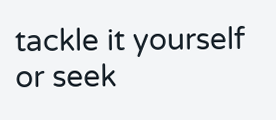tackle it yourself or seek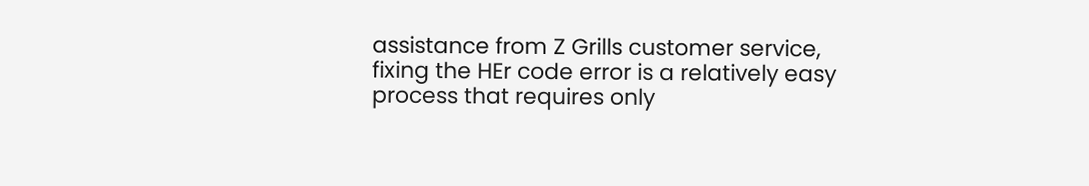assistance from Z Grills customer service, fixing the HEr code error is a relatively easy process that requires only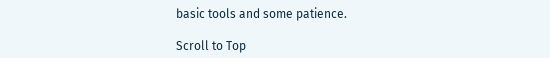basic tools and some patience.

Scroll to Top